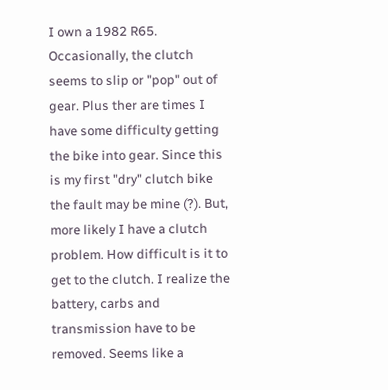I own a 1982 R65. Occasionally, the clutch seems to slip or "pop" out of gear. Plus ther are times I have some difficulty getting the bike into gear. Since this is my first "dry" clutch bike the fault may be mine (?). But, more likely I have a clutch problem. How difficult is it to get to the clutch. I realize the battery, carbs and transmission have to be removed. Seems like a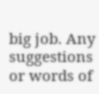big job. Any suggestions or words of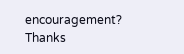encouragement? Thanks